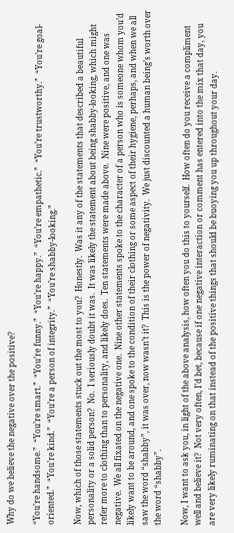Why do we believe the negative over the positive?

“You’re handsome.”  “You’re smart.”  “You’re funny.”  “You’re happy.”  “You’re empathetic.”  “You’re trustworthy.”  “You’re goal-oriented.”  “You’re kind.”  “You’re a person of integrity.”  “You’re shabby-looking.”

Now, which of those statements stuck out the most to you?  Honestly.  Was it any of the statements that described a beautiful personality or a solid person?  No.  I seriously doubt it was.  It was likely the statement about being shabby-looking, which might refer more to clothing than to personality, and likely does.  Ten statements were made above.  Nine were positive, and one was negative.  We all fixated on the negative one.  Nine other statements spoke to the character of a person who is someone whom you’d likely want to be around, and one spoke to the condition of their clothing or some aspect of their hygiene, perhaps, and when we all saw the word “shabby”, it was over, now wasn’t it?  This is the power of negativity.  We just discounted a human being’s worth over the word “shabby”.

Now, I want to ask you, in light of the above analysis, how often you do this to yourself.  How often do you receive a compliment well and believe it?  Not very often, I’d bet, because if one negative interaction or comment has entered into the mix that day, you are very likely ruminating on that instead of the positive things that should be buoying you up throughout your day.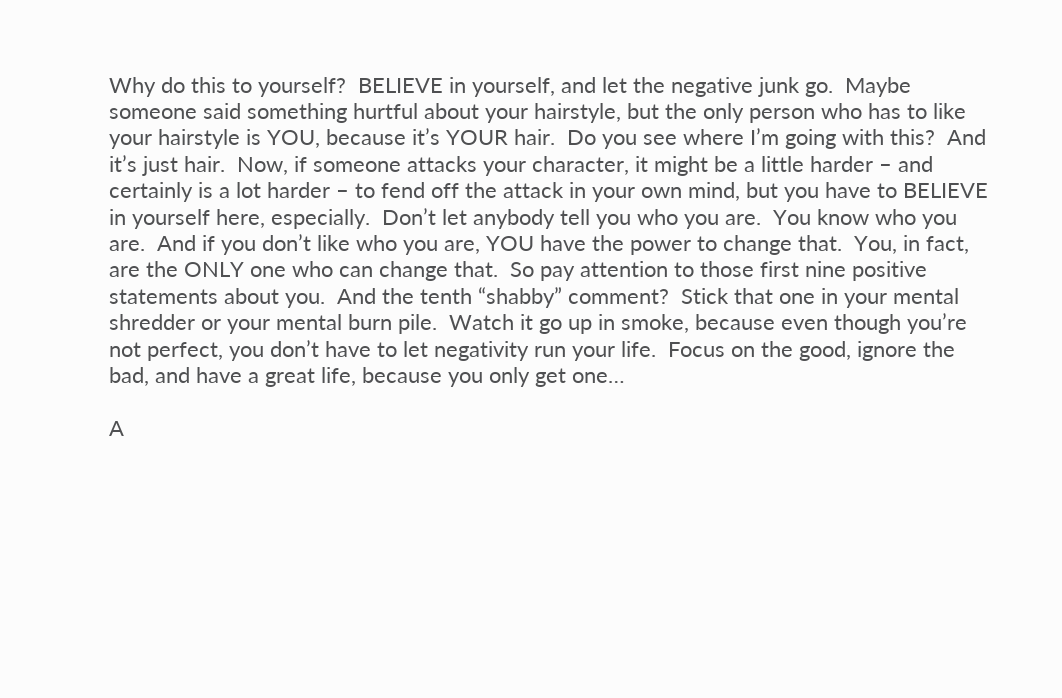Why do this to yourself?  BELIEVE in yourself, and let the negative junk go.  Maybe someone said something hurtful about your hairstyle, but the only person who has to like your hairstyle is YOU, because it’s YOUR hair.  Do you see where I’m going with this?  And it’s just hair.  Now, if someone attacks your character, it might be a little harder – and certainly is a lot harder – to fend off the attack in your own mind, but you have to BELIEVE in yourself here, especially.  Don’t let anybody tell you who you are.  You know who you are.  And if you don’t like who you are, YOU have the power to change that.  You, in fact, are the ONLY one who can change that.  So pay attention to those first nine positive statements about you.  And the tenth “shabby” comment?  Stick that one in your mental shredder or your mental burn pile.  Watch it go up in smoke, because even though you’re not perfect, you don’t have to let negativity run your life.  Focus on the good, ignore the bad, and have a great life, because you only get one…

A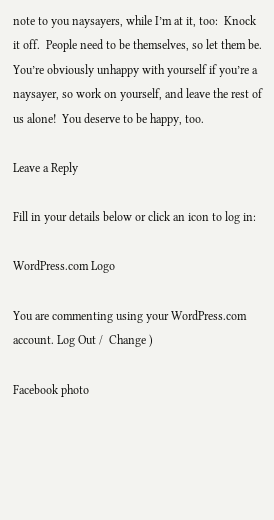note to you naysayers, while I’m at it, too:  Knock it off.  People need to be themselves, so let them be.  You’re obviously unhappy with yourself if you’re a naysayer, so work on yourself, and leave the rest of us alone!  You deserve to be happy, too.

Leave a Reply

Fill in your details below or click an icon to log in:

WordPress.com Logo

You are commenting using your WordPress.com account. Log Out /  Change )

Facebook photo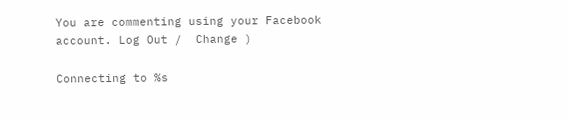You are commenting using your Facebook account. Log Out /  Change )

Connecting to %s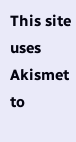This site uses Akismet to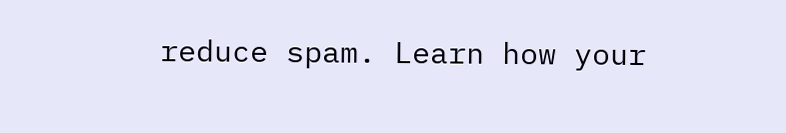reduce spam. Learn how your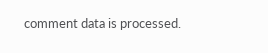comment data is processed.